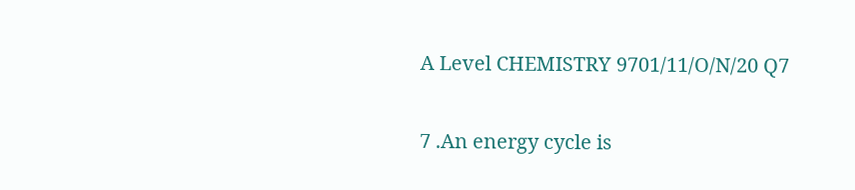A Level CHEMISTRY 9701/11/O/N/20 Q7


7 .An energy cycle is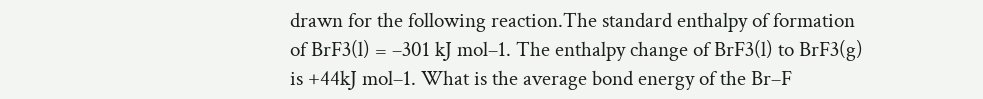drawn for the following reaction.The standard enthalpy of formation of BrF3(l) = –301 kJ mol–1. The enthalpy change of BrF3(l) to BrF3(g) is +44kJ mol–1. What is the average bond energy of the Br–F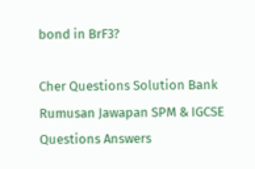bond in BrF3?

Cher Questions Solution Bank Rumusan Jawapan SPM & IGCSE Questions Answers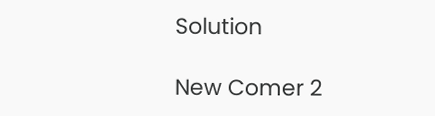Solution

New Comer 2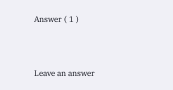Answer ( 1 )


Leave an answer